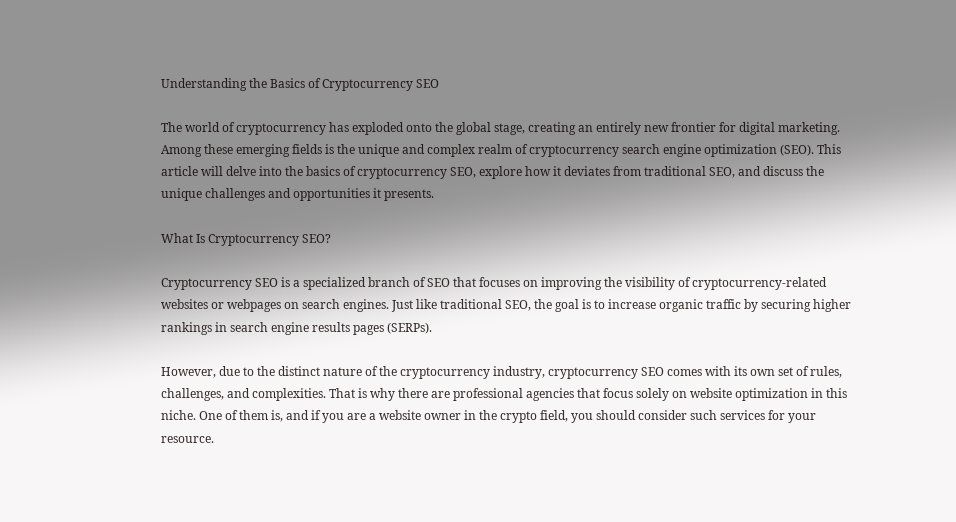Understanding the Basics of Cryptocurrency SEO

The world of cryptocurrency has exploded onto the global stage, creating an entirely new frontier for digital marketing. Among these emerging fields is the unique and complex realm of cryptocurrency search engine optimization (SEO). This article will delve into the basics of cryptocurrency SEO, explore how it deviates from traditional SEO, and discuss the unique challenges and opportunities it presents.

What Is Cryptocurrency SEO?

Cryptocurrency SEO is a specialized branch of SEO that focuses on improving the visibility of cryptocurrency-related websites or webpages on search engines. Just like traditional SEO, the goal is to increase organic traffic by securing higher rankings in search engine results pages (SERPs).

However, due to the distinct nature of the cryptocurrency industry, cryptocurrency SEO comes with its own set of rules, challenges, and complexities. That is why there are professional agencies that focus solely on website optimization in this niche. One of them is, and if you are a website owner in the crypto field, you should consider such services for your resource.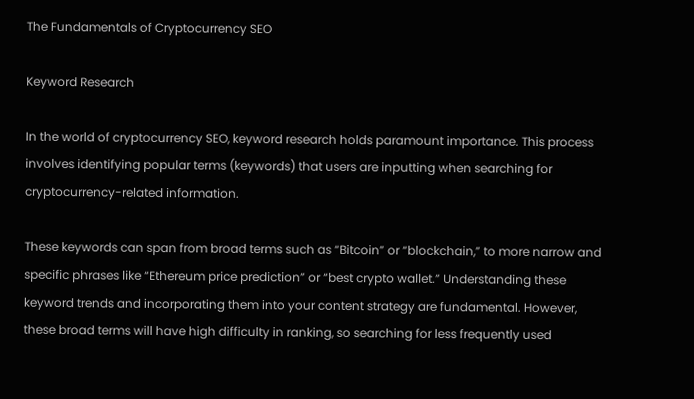The Fundamentals of Cryptocurrency SEO

Keyword Research

In the world of cryptocurrency SEO, keyword research holds paramount importance. This process involves identifying popular terms (keywords) that users are inputting when searching for cryptocurrency-related information.

These keywords can span from broad terms such as “Bitcoin” or “blockchain,” to more narrow and specific phrases like “Ethereum price prediction” or “best crypto wallet.” Understanding these keyword trends and incorporating them into your content strategy are fundamental. However, these broad terms will have high difficulty in ranking, so searching for less frequently used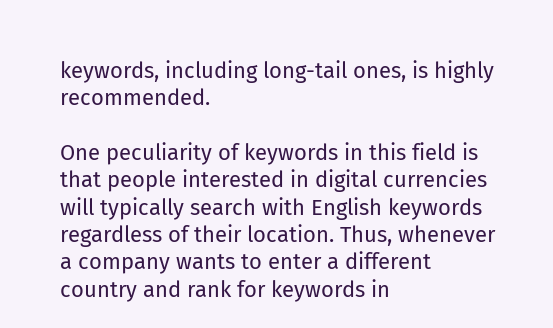keywords, including long-tail ones, is highly recommended.

One peculiarity of keywords in this field is that people interested in digital currencies will typically search with English keywords regardless of their location. Thus, whenever a company wants to enter a different country and rank for keywords in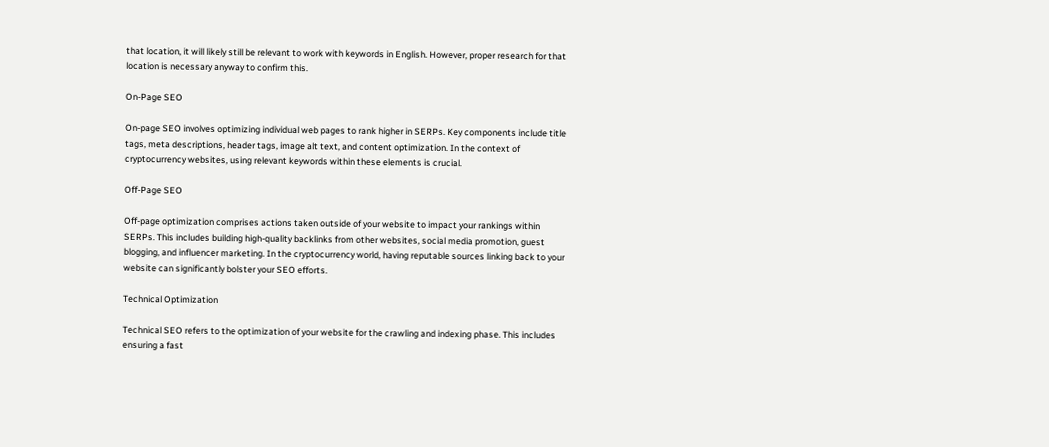that location, it will likely still be relevant to work with keywords in English. However, proper research for that location is necessary anyway to confirm this.

On-Page SEO

On-page SEO involves optimizing individual web pages to rank higher in SERPs. Key components include title tags, meta descriptions, header tags, image alt text, and content optimization. In the context of cryptocurrency websites, using relevant keywords within these elements is crucial.

Off-Page SEO

Off-page optimization comprises actions taken outside of your website to impact your rankings within SERPs. This includes building high-quality backlinks from other websites, social media promotion, guest blogging, and influencer marketing. In the cryptocurrency world, having reputable sources linking back to your website can significantly bolster your SEO efforts.

Technical Optimization

Technical SEO refers to the optimization of your website for the crawling and indexing phase. This includes ensuring a fast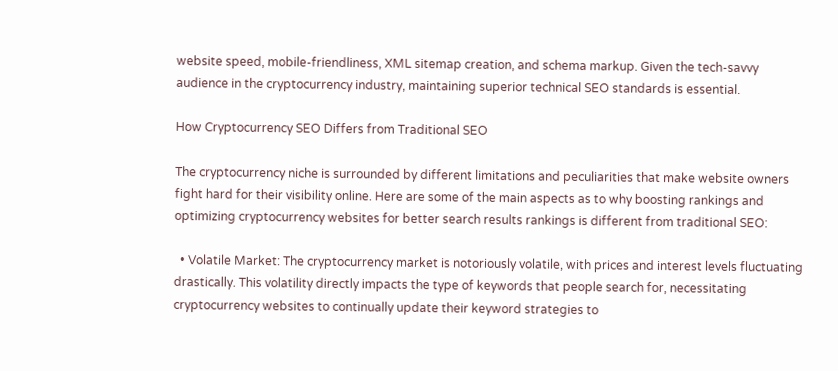website speed, mobile-friendliness, XML sitemap creation, and schema markup. Given the tech-savvy audience in the cryptocurrency industry, maintaining superior technical SEO standards is essential.

How Cryptocurrency SEO Differs from Traditional SEO

The cryptocurrency niche is surrounded by different limitations and peculiarities that make website owners fight hard for their visibility online. Here are some of the main aspects as to why boosting rankings and optimizing cryptocurrency websites for better search results rankings is different from traditional SEO:

  • Volatile Market: The cryptocurrency market is notoriously volatile, with prices and interest levels fluctuating drastically. This volatility directly impacts the type of keywords that people search for, necessitating cryptocurrency websites to continually update their keyword strategies to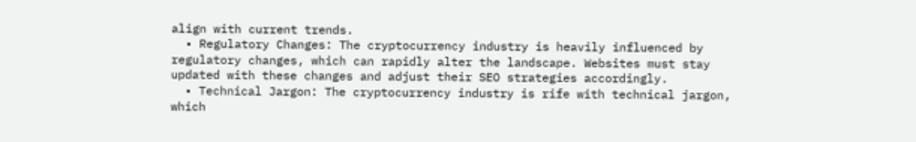align with current trends.
  • Regulatory Changes: The cryptocurrency industry is heavily influenced by regulatory changes, which can rapidly alter the landscape. Websites must stay updated with these changes and adjust their SEO strategies accordingly.
  • Technical Jargon: The cryptocurrency industry is rife with technical jargon, which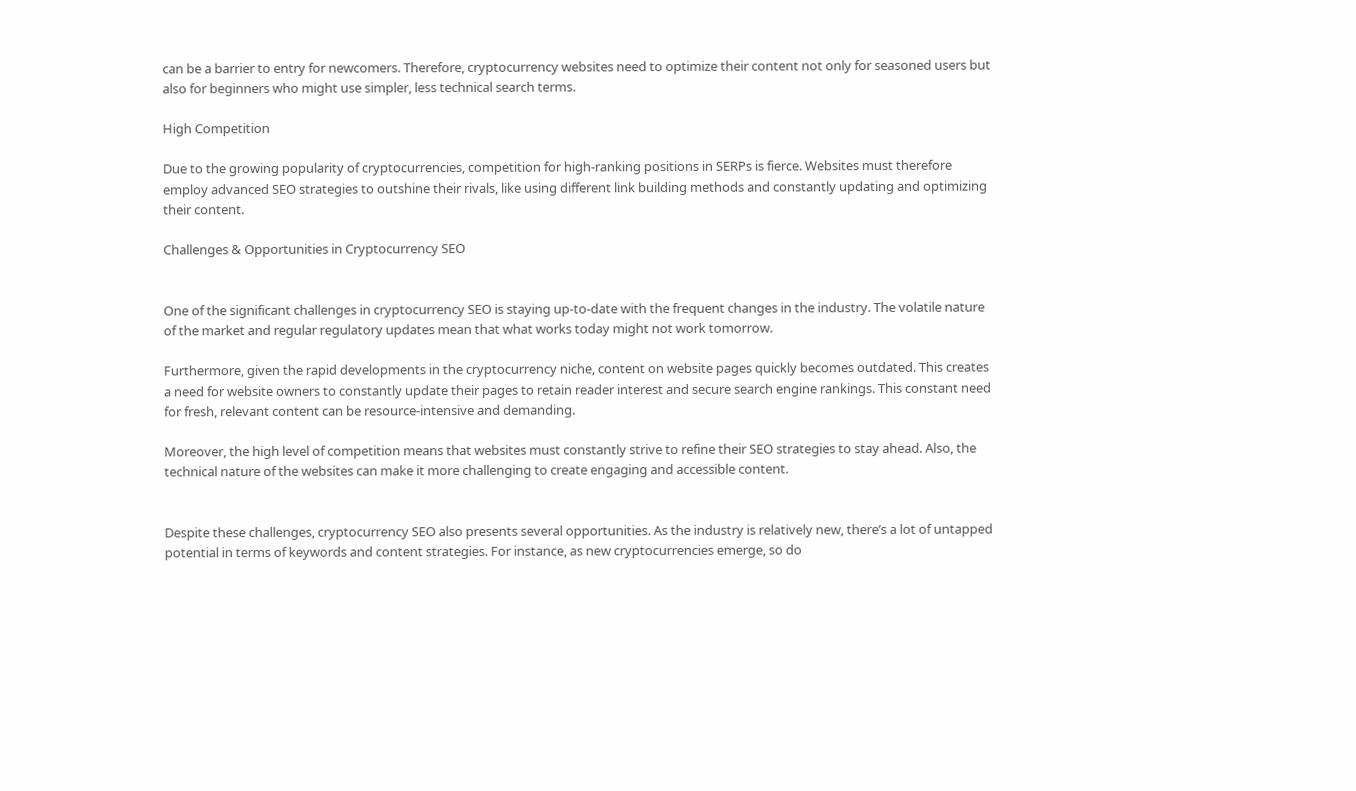can be a barrier to entry for newcomers. Therefore, cryptocurrency websites need to optimize their content not only for seasoned users but also for beginners who might use simpler, less technical search terms.

High Competition

Due to the growing popularity of cryptocurrencies, competition for high-ranking positions in SERPs is fierce. Websites must therefore employ advanced SEO strategies to outshine their rivals, like using different link building methods and constantly updating and optimizing their content.

Challenges & Opportunities in Cryptocurrency SEO


One of the significant challenges in cryptocurrency SEO is staying up-to-date with the frequent changes in the industry. The volatile nature of the market and regular regulatory updates mean that what works today might not work tomorrow.

Furthermore, given the rapid developments in the cryptocurrency niche, content on website pages quickly becomes outdated. This creates a need for website owners to constantly update their pages to retain reader interest and secure search engine rankings. This constant need for fresh, relevant content can be resource-intensive and demanding.

Moreover, the high level of competition means that websites must constantly strive to refine their SEO strategies to stay ahead. Also, the technical nature of the websites can make it more challenging to create engaging and accessible content.


Despite these challenges, cryptocurrency SEO also presents several opportunities. As the industry is relatively new, there’s a lot of untapped potential in terms of keywords and content strategies. For instance, as new cryptocurrencies emerge, so do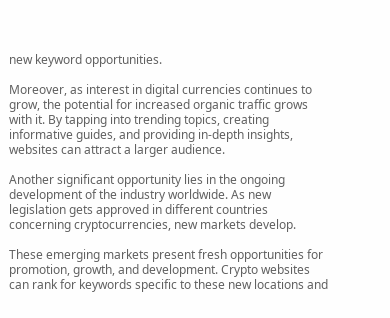new keyword opportunities.

Moreover, as interest in digital currencies continues to grow, the potential for increased organic traffic grows with it. By tapping into trending topics, creating informative guides, and providing in-depth insights, websites can attract a larger audience.

Another significant opportunity lies in the ongoing development of the industry worldwide. As new legislation gets approved in different countries concerning cryptocurrencies, new markets develop.

These emerging markets present fresh opportunities for promotion, growth, and development. Crypto websites can rank for keywords specific to these new locations and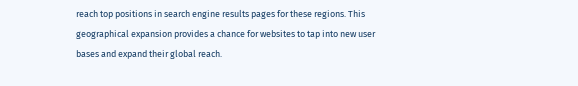reach top positions in search engine results pages for these regions. This geographical expansion provides a chance for websites to tap into new user bases and expand their global reach.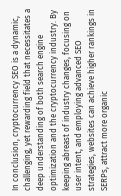In conclusion, cryptocurrency SEO is a dynamic, challenging, yet rewarding field that necessitates a deep understanding of both search engine optimization and the cryptocurrency industry. By keeping abreast of industry changes, focusing on user intent, and employing advanced SEO strategies, websites can achieve higher rankings in SERPs, attract more organic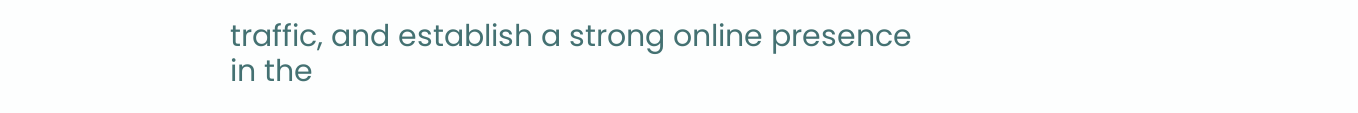traffic, and establish a strong online presence in the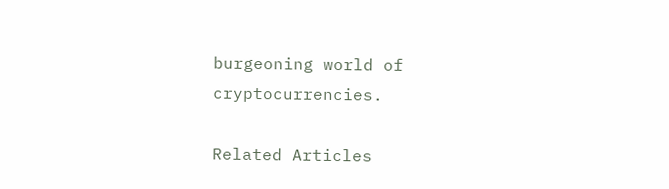burgeoning world of cryptocurrencies.

Related Articles